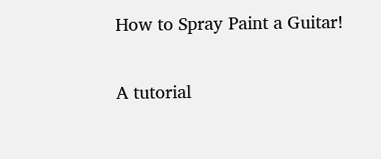How to Spray Paint a Guitar!

A tutorial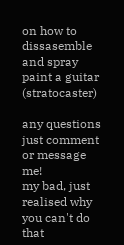on how to dissasemble and spray paint a guitar (stratocaster)

any questions just comment or message me!
my bad, just realised why you can't do that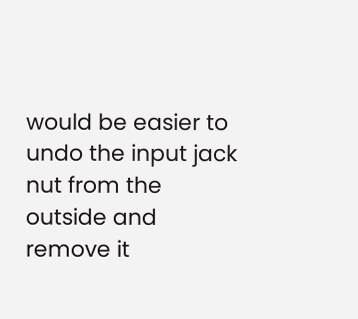would be easier to undo the input jack nut from the outside and remove it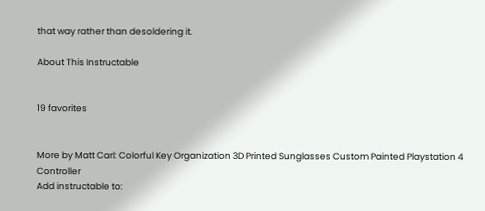that way rather than desoldering it.

About This Instructable


19 favorites


More by Matt Carl: Colorful Key Organization 3D Printed Sunglasses Custom Painted Playstation 4 Controller
Add instructable to: